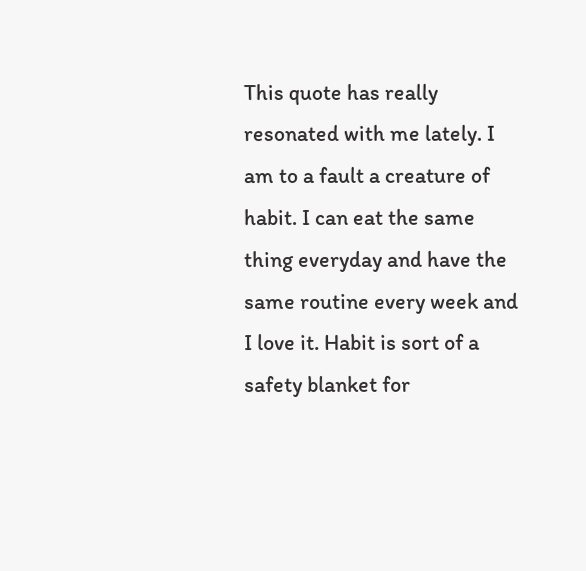This quote has really resonated with me lately. I am to a fault a creature of habit. I can eat the same thing everyday and have the same routine every week and I love it. Habit is sort of a safety blanket for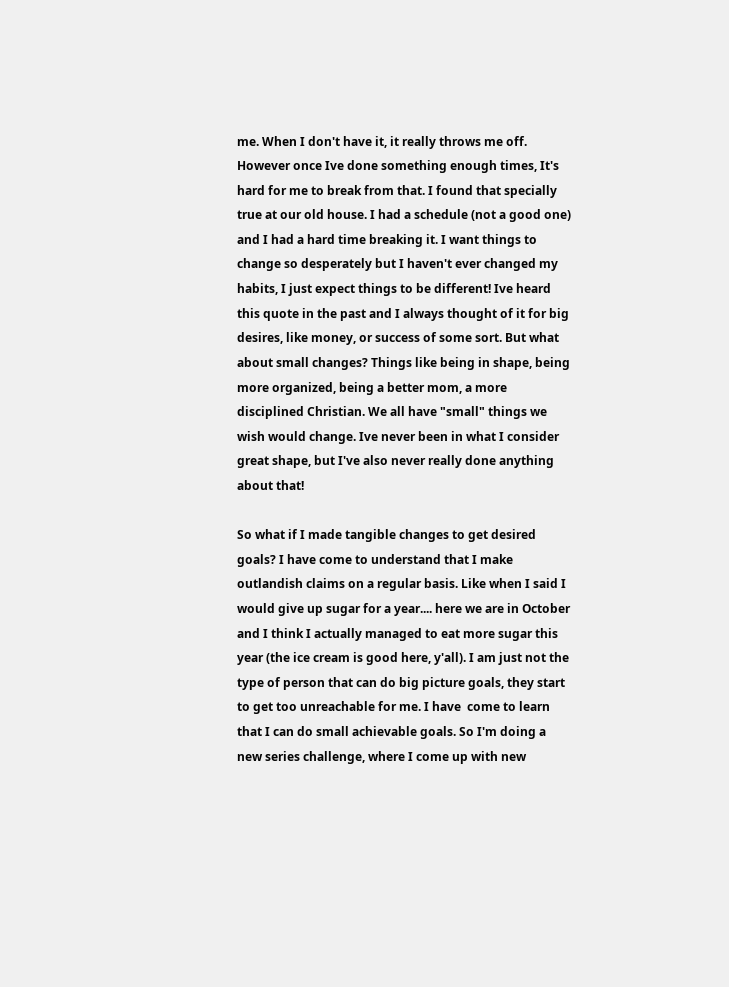me. When I don't have it, it really throws me off. However once Ive done something enough times, It's hard for me to break from that. I found that specially true at our old house. I had a schedule (not a good one) and I had a hard time breaking it. I want things to change so desperately but I haven't ever changed my habits, I just expect things to be different! Ive heard this quote in the past and I always thought of it for big desires, like money, or success of some sort. But what about small changes? Things like being in shape, being more organized, being a better mom, a more disciplined Christian. We all have "small" things we wish would change. Ive never been in what I consider great shape, but I've also never really done anything about that!

So what if I made tangible changes to get desired goals? I have come to understand that I make outlandish claims on a regular basis. Like when I said I would give up sugar for a year.... here we are in October and I think I actually managed to eat more sugar this year (the ice cream is good here, y'all). I am just not the type of person that can do big picture goals, they start to get too unreachable for me. I have  come to learn that I can do small achievable goals. So I'm doing a new series challenge, where I come up with new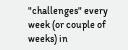"challenges" every week (or couple of weeks) in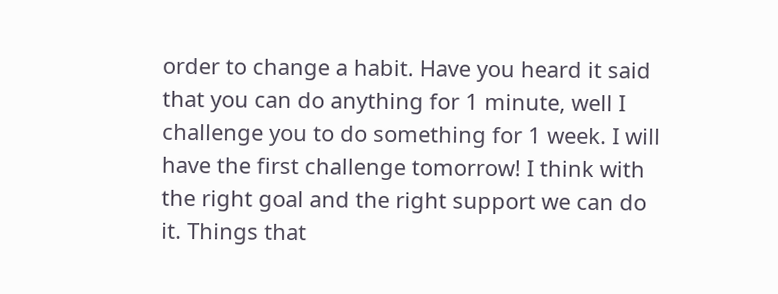order to change a habit. Have you heard it said that you can do anything for 1 minute, well I challenge you to do something for 1 week. I will have the first challenge tomorrow! I think with the right goal and the right support we can do it. Things that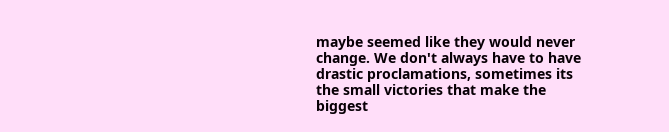maybe seemed like they would never change. We don't always have to have drastic proclamations, sometimes its the small victories that make the biggest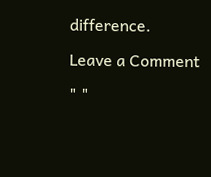difference.

Leave a Comment

" "